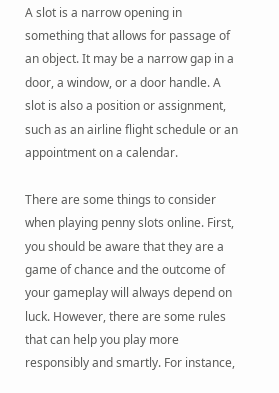A slot is a narrow opening in something that allows for passage of an object. It may be a narrow gap in a door, a window, or a door handle. A slot is also a position or assignment, such as an airline flight schedule or an appointment on a calendar.

There are some things to consider when playing penny slots online. First, you should be aware that they are a game of chance and the outcome of your gameplay will always depend on luck. However, there are some rules that can help you play more responsibly and smartly. For instance,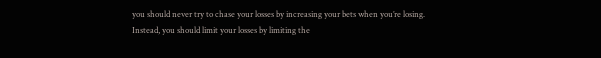you should never try to chase your losses by increasing your bets when you’re losing. Instead, you should limit your losses by limiting the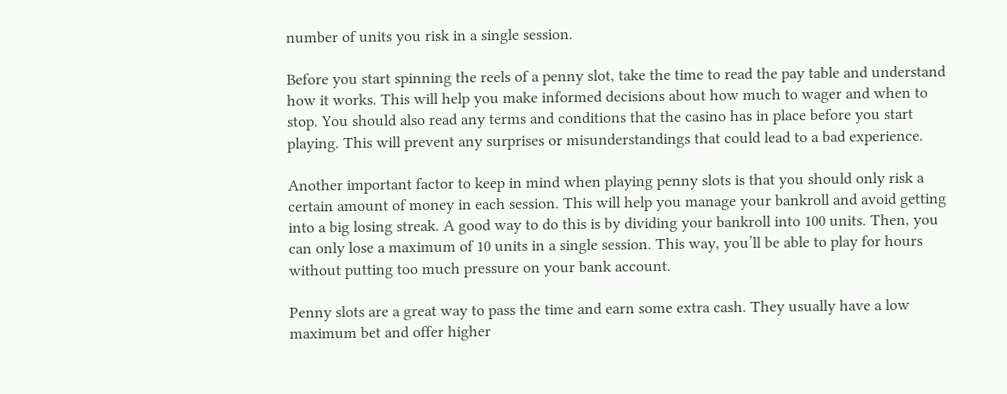number of units you risk in a single session.

Before you start spinning the reels of a penny slot, take the time to read the pay table and understand how it works. This will help you make informed decisions about how much to wager and when to stop. You should also read any terms and conditions that the casino has in place before you start playing. This will prevent any surprises or misunderstandings that could lead to a bad experience.

Another important factor to keep in mind when playing penny slots is that you should only risk a certain amount of money in each session. This will help you manage your bankroll and avoid getting into a big losing streak. A good way to do this is by dividing your bankroll into 100 units. Then, you can only lose a maximum of 10 units in a single session. This way, you’ll be able to play for hours without putting too much pressure on your bank account.

Penny slots are a great way to pass the time and earn some extra cash. They usually have a low maximum bet and offer higher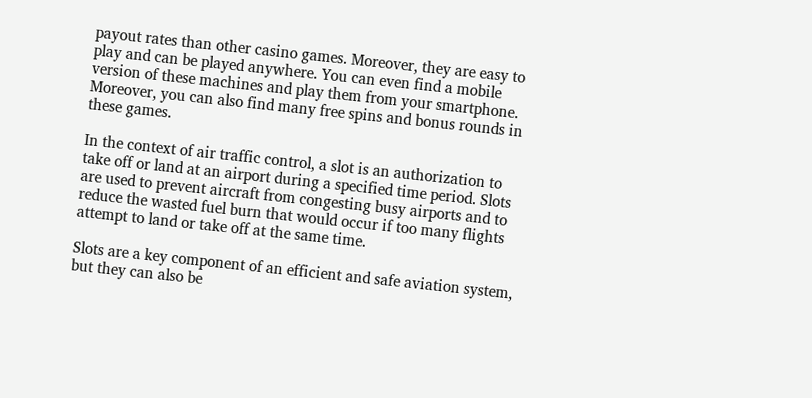payout rates than other casino games. Moreover, they are easy to play and can be played anywhere. You can even find a mobile version of these machines and play them from your smartphone. Moreover, you can also find many free spins and bonus rounds in these games.

In the context of air traffic control, a slot is an authorization to take off or land at an airport during a specified time period. Slots are used to prevent aircraft from congesting busy airports and to reduce the wasted fuel burn that would occur if too many flights attempt to land or take off at the same time.

Slots are a key component of an efficient and safe aviation system, but they can also be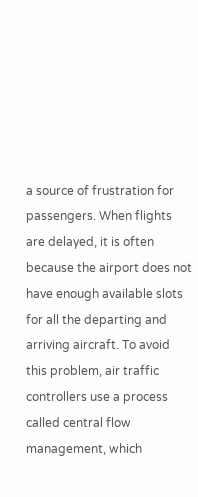a source of frustration for passengers. When flights are delayed, it is often because the airport does not have enough available slots for all the departing and arriving aircraft. To avoid this problem, air traffic controllers use a process called central flow management, which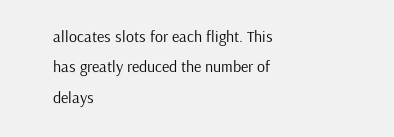allocates slots for each flight. This has greatly reduced the number of delays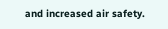and increased air safety.